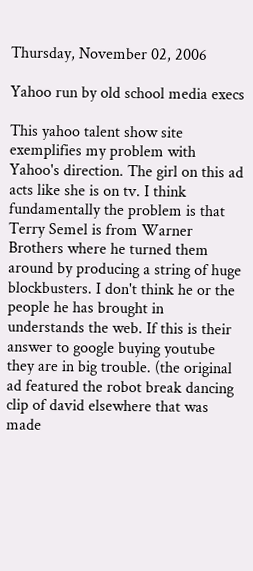Thursday, November 02, 2006

Yahoo run by old school media execs

This yahoo talent show site exemplifies my problem with Yahoo's direction. The girl on this ad acts like she is on tv. I think fundamentally the problem is that Terry Semel is from Warner Brothers where he turned them around by producing a string of huge blockbusters. I don't think he or the people he has brought in understands the web. If this is their answer to google buying youtube they are in big trouble. (the original ad featured the robot break dancing clip of david elsewhere that was made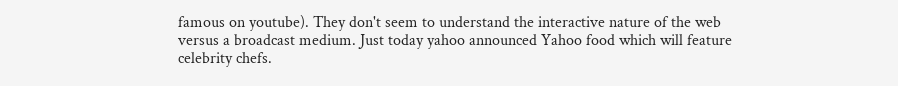famous on youtube). They don't seem to understand the interactive nature of the web versus a broadcast medium. Just today yahoo announced Yahoo food which will feature celebrity chefs.